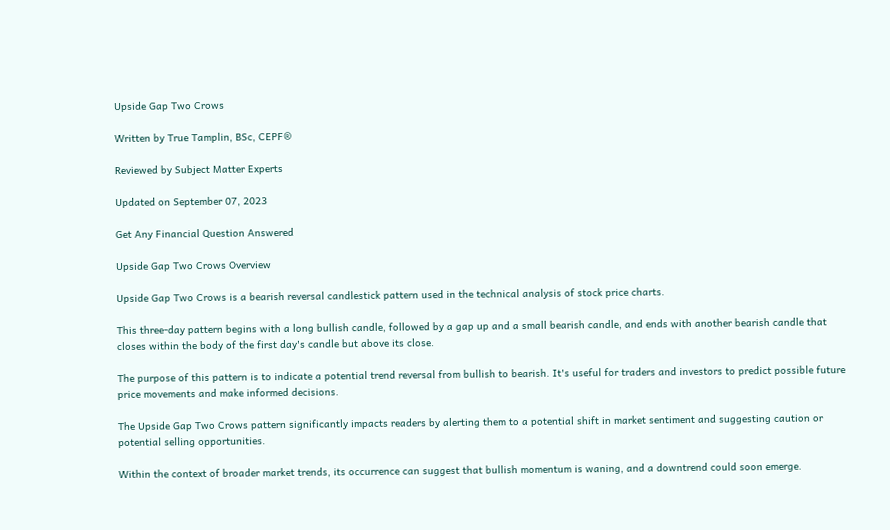Upside Gap Two Crows

Written by True Tamplin, BSc, CEPF®

Reviewed by Subject Matter Experts

Updated on September 07, 2023

Get Any Financial Question Answered

Upside Gap Two Crows Overview

Upside Gap Two Crows is a bearish reversal candlestick pattern used in the technical analysis of stock price charts.

This three-day pattern begins with a long bullish candle, followed by a gap up and a small bearish candle, and ends with another bearish candle that closes within the body of the first day's candle but above its close.

The purpose of this pattern is to indicate a potential trend reversal from bullish to bearish. It's useful for traders and investors to predict possible future price movements and make informed decisions.

The Upside Gap Two Crows pattern significantly impacts readers by alerting them to a potential shift in market sentiment and suggesting caution or potential selling opportunities.

Within the context of broader market trends, its occurrence can suggest that bullish momentum is waning, and a downtrend could soon emerge.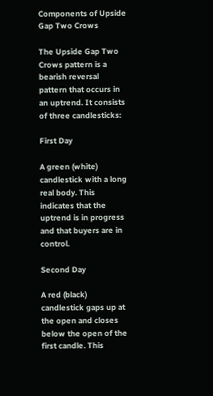Components of Upside Gap Two Crows

The Upside Gap Two Crows pattern is a bearish reversal pattern that occurs in an uptrend. It consists of three candlesticks:

First Day

A green (white) candlestick with a long real body. This indicates that the uptrend is in progress and that buyers are in control.

Second Day

A red (black) candlestick gaps up at the open and closes below the open of the first candle. This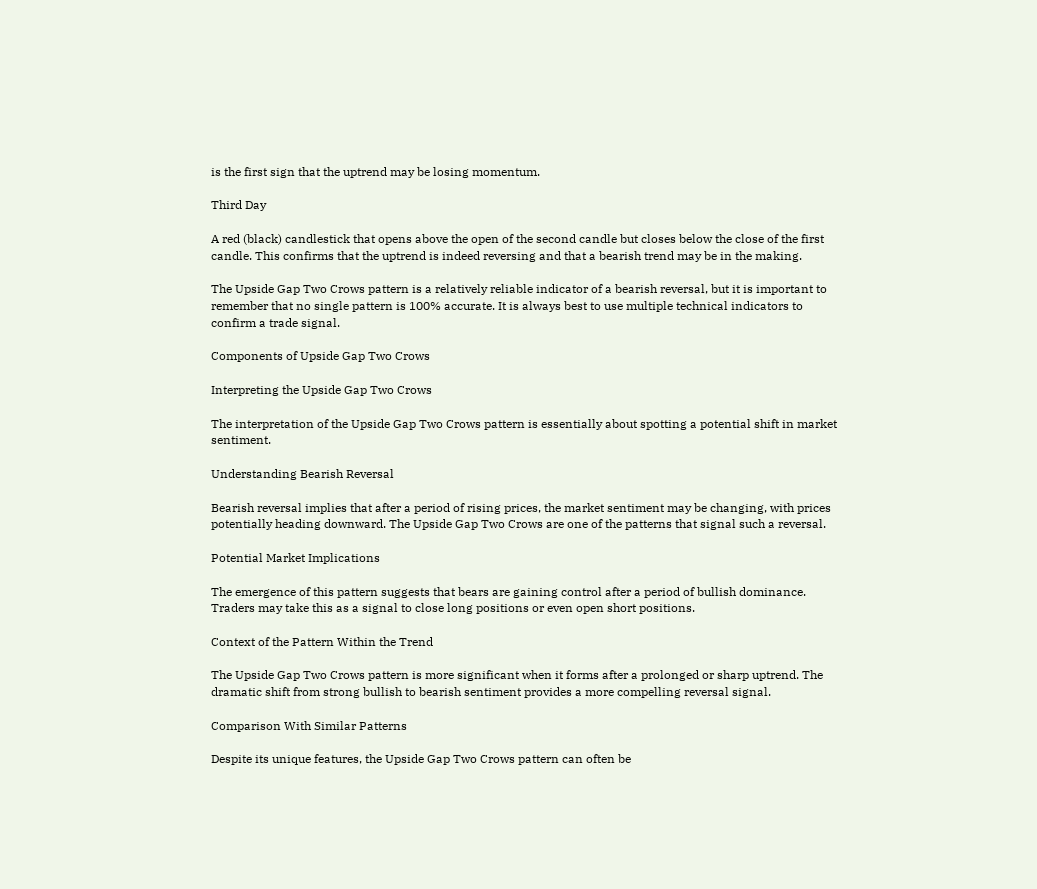is the first sign that the uptrend may be losing momentum.

Third Day

A red (black) candlestick that opens above the open of the second candle but closes below the close of the first candle. This confirms that the uptrend is indeed reversing and that a bearish trend may be in the making.

The Upside Gap Two Crows pattern is a relatively reliable indicator of a bearish reversal, but it is important to remember that no single pattern is 100% accurate. It is always best to use multiple technical indicators to confirm a trade signal.

Components of Upside Gap Two Crows

Interpreting the Upside Gap Two Crows

The interpretation of the Upside Gap Two Crows pattern is essentially about spotting a potential shift in market sentiment.

Understanding Bearish Reversal

Bearish reversal implies that after a period of rising prices, the market sentiment may be changing, with prices potentially heading downward. The Upside Gap Two Crows are one of the patterns that signal such a reversal.

Potential Market Implications

The emergence of this pattern suggests that bears are gaining control after a period of bullish dominance. Traders may take this as a signal to close long positions or even open short positions.

Context of the Pattern Within the Trend

The Upside Gap Two Crows pattern is more significant when it forms after a prolonged or sharp uptrend. The dramatic shift from strong bullish to bearish sentiment provides a more compelling reversal signal.

Comparison With Similar Patterns

Despite its unique features, the Upside Gap Two Crows pattern can often be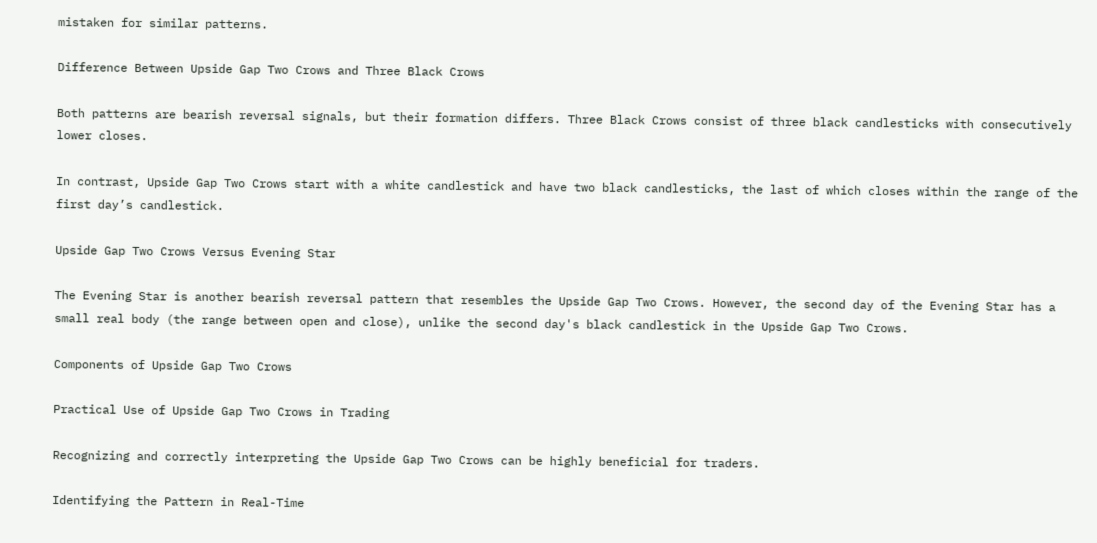mistaken for similar patterns.

Difference Between Upside Gap Two Crows and Three Black Crows

Both patterns are bearish reversal signals, but their formation differs. Three Black Crows consist of three black candlesticks with consecutively lower closes.

In contrast, Upside Gap Two Crows start with a white candlestick and have two black candlesticks, the last of which closes within the range of the first day’s candlestick.

Upside Gap Two Crows Versus Evening Star

The Evening Star is another bearish reversal pattern that resembles the Upside Gap Two Crows. However, the second day of the Evening Star has a small real body (the range between open and close), unlike the second day's black candlestick in the Upside Gap Two Crows.

Components of Upside Gap Two Crows

Practical Use of Upside Gap Two Crows in Trading

Recognizing and correctly interpreting the Upside Gap Two Crows can be highly beneficial for traders.

Identifying the Pattern in Real-Time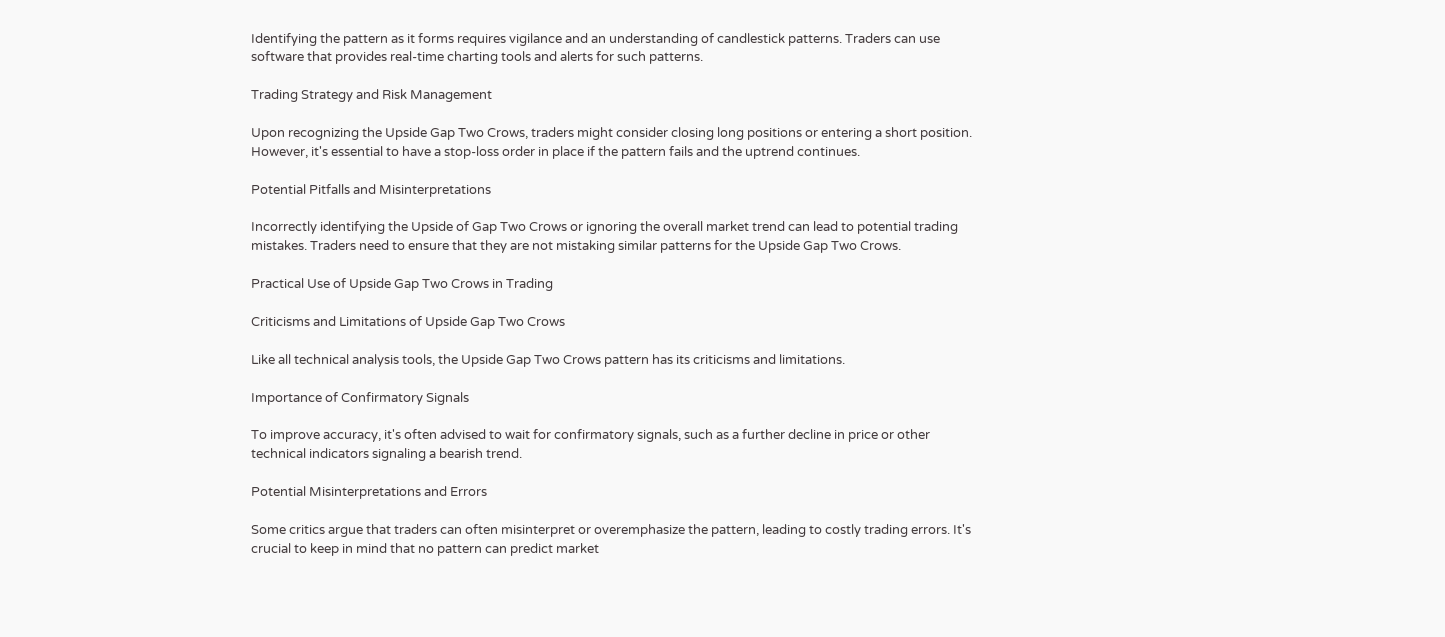Identifying the pattern as it forms requires vigilance and an understanding of candlestick patterns. Traders can use software that provides real-time charting tools and alerts for such patterns.

Trading Strategy and Risk Management

Upon recognizing the Upside Gap Two Crows, traders might consider closing long positions or entering a short position. However, it's essential to have a stop-loss order in place if the pattern fails and the uptrend continues.

Potential Pitfalls and Misinterpretations

Incorrectly identifying the Upside of Gap Two Crows or ignoring the overall market trend can lead to potential trading mistakes. Traders need to ensure that they are not mistaking similar patterns for the Upside Gap Two Crows.

Practical Use of Upside Gap Two Crows in Trading

Criticisms and Limitations of Upside Gap Two Crows

Like all technical analysis tools, the Upside Gap Two Crows pattern has its criticisms and limitations.

Importance of Confirmatory Signals

To improve accuracy, it's often advised to wait for confirmatory signals, such as a further decline in price or other technical indicators signaling a bearish trend.

Potential Misinterpretations and Errors

Some critics argue that traders can often misinterpret or overemphasize the pattern, leading to costly trading errors. It's crucial to keep in mind that no pattern can predict market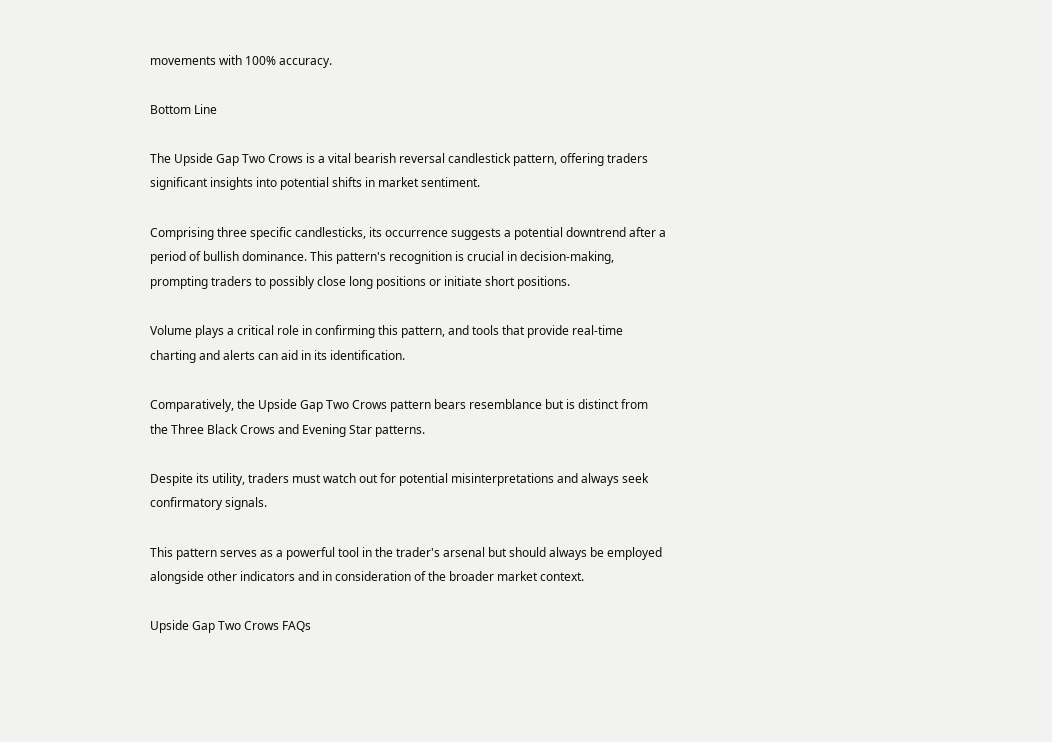movements with 100% accuracy.

Bottom Line

The Upside Gap Two Crows is a vital bearish reversal candlestick pattern, offering traders significant insights into potential shifts in market sentiment.

Comprising three specific candlesticks, its occurrence suggests a potential downtrend after a period of bullish dominance. This pattern's recognition is crucial in decision-making, prompting traders to possibly close long positions or initiate short positions.

Volume plays a critical role in confirming this pattern, and tools that provide real-time charting and alerts can aid in its identification.

Comparatively, the Upside Gap Two Crows pattern bears resemblance but is distinct from the Three Black Crows and Evening Star patterns.

Despite its utility, traders must watch out for potential misinterpretations and always seek confirmatory signals.

This pattern serves as a powerful tool in the trader's arsenal but should always be employed alongside other indicators and in consideration of the broader market context.

Upside Gap Two Crows FAQs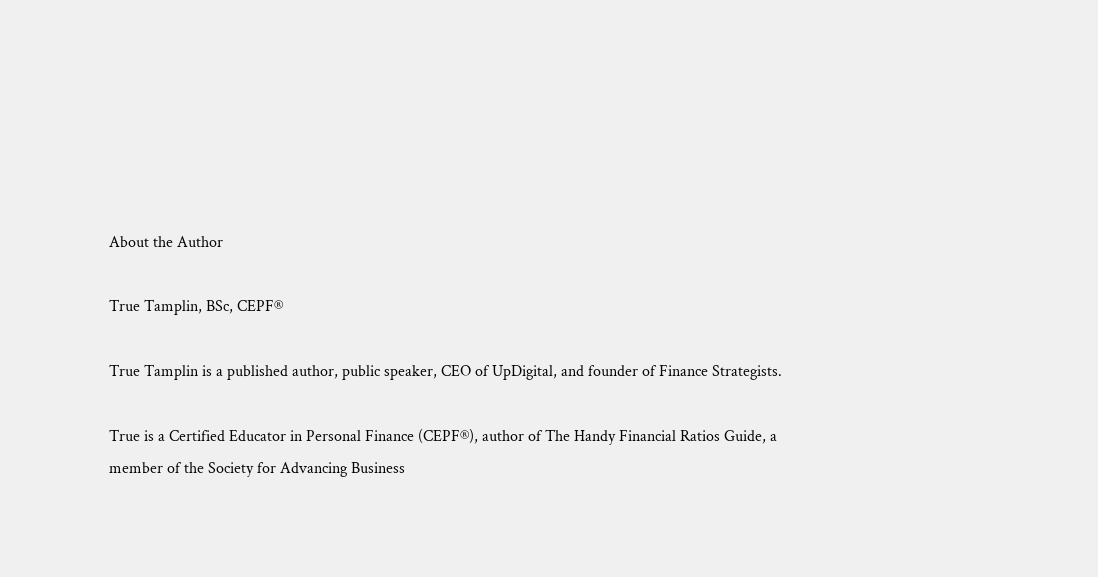About the Author

True Tamplin, BSc, CEPF®

True Tamplin is a published author, public speaker, CEO of UpDigital, and founder of Finance Strategists.

True is a Certified Educator in Personal Finance (CEPF®), author of The Handy Financial Ratios Guide, a member of the Society for Advancing Business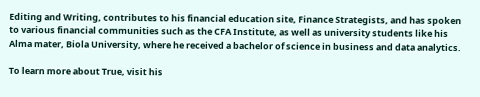Editing and Writing, contributes to his financial education site, Finance Strategists, and has spoken to various financial communities such as the CFA Institute, as well as university students like his Alma mater, Biola University, where he received a bachelor of science in business and data analytics.

To learn more about True, visit his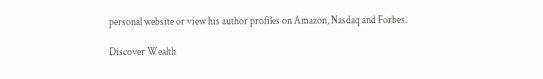personal website or view his author profiles on Amazon, Nasdaq and Forbes.

Discover Wealth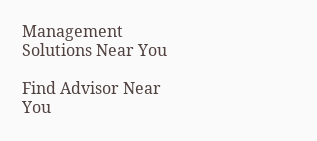Management Solutions Near You

Find Advisor Near You